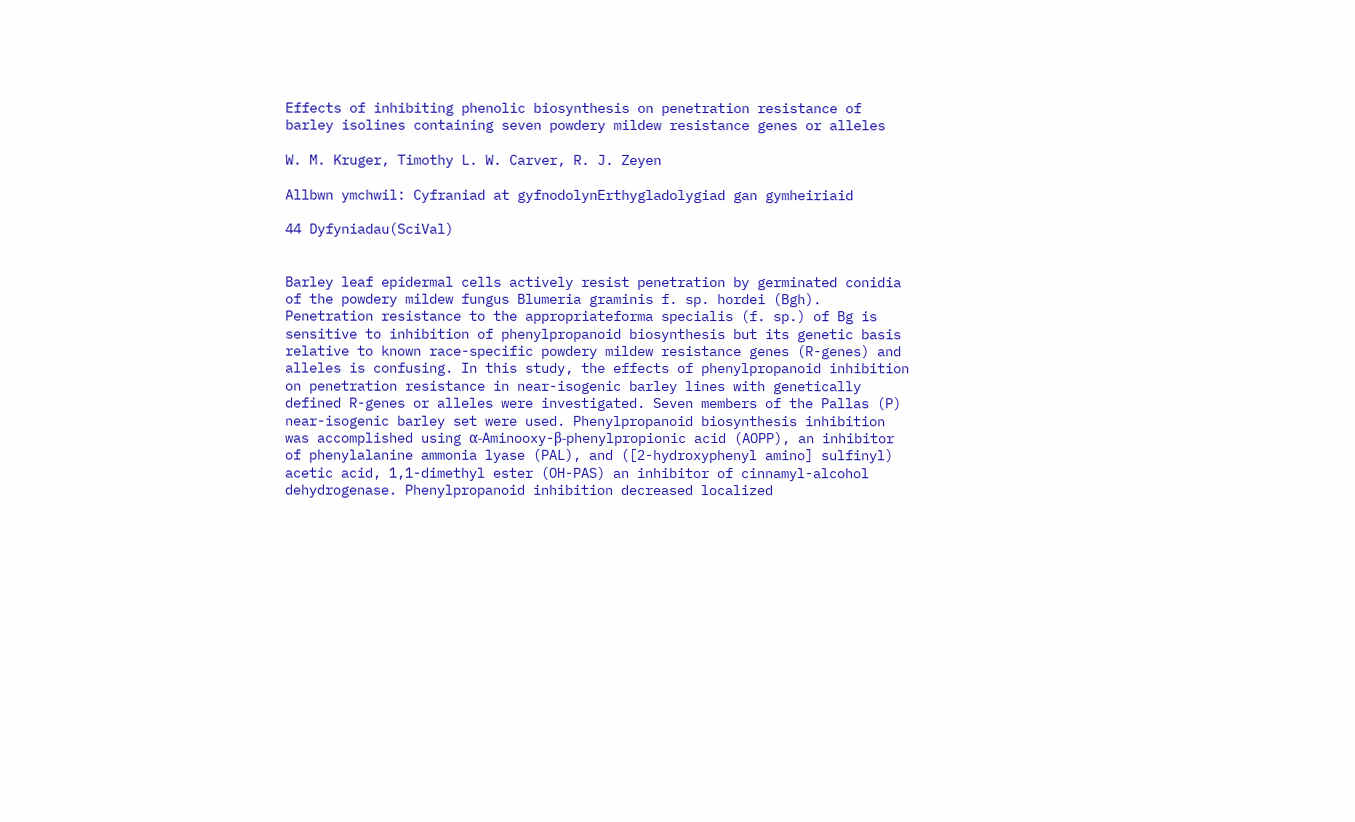Effects of inhibiting phenolic biosynthesis on penetration resistance of barley isolines containing seven powdery mildew resistance genes or alleles

W. M. Kruger, Timothy L. W. Carver, R. J. Zeyen

Allbwn ymchwil: Cyfraniad at gyfnodolynErthygladolygiad gan gymheiriaid

44 Dyfyniadau(SciVal)


Barley leaf epidermal cells actively resist penetration by germinated conidia of the powdery mildew fungus Blumeria graminis f. sp. hordei (Bgh). Penetration resistance to the appropriateforma specialis (f. sp.) of Bg is sensitive to inhibition of phenylpropanoid biosynthesis but its genetic basis relative to known race-specific powdery mildew resistance genes (R-genes) and alleles is confusing. In this study, the effects of phenylpropanoid inhibition on penetration resistance in near-isogenic barley lines with genetically defined R-genes or alleles were investigated. Seven members of the Pallas (P) near-isogenic barley set were used. Phenylpropanoid biosynthesis inhibition was accomplished using α-Aminooxy-β-phenylpropionic acid (AOPP), an inhibitor of phenylalanine ammonia lyase (PAL), and ([2-hydroxyphenyl amino] sulfinyl) acetic acid, 1,1-dimethyl ester (OH-PAS) an inhibitor of cinnamyl-alcohol dehydrogenase. Phenylpropanoid inhibition decreased localized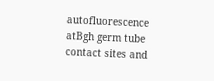autofluorescence atBgh germ tube contact sites and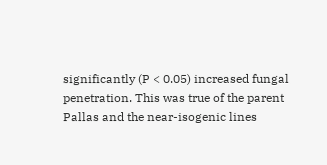significantly (P < 0.05) increased fungal penetration. This was true of the parent Pallas and the near-isogenic lines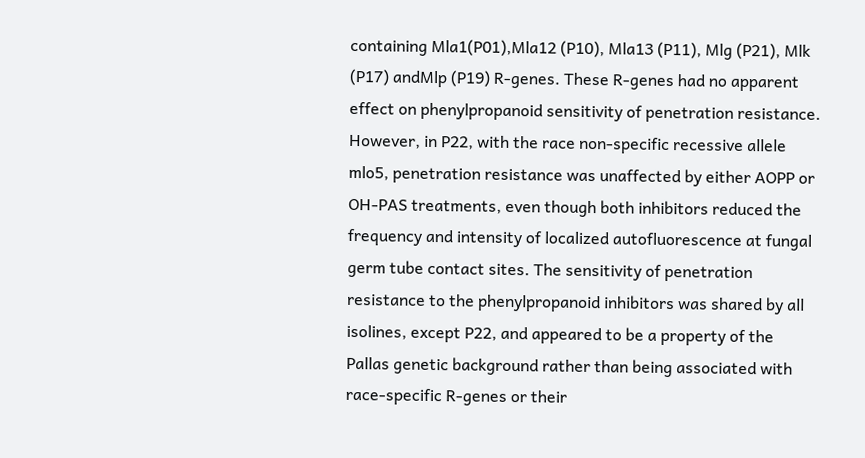containing Mla1(P01),Mla12 (P10), Mla13 (P11), Mlg (P21), Mlk (P17) andMlp (P19) R-genes. These R-genes had no apparent effect on phenylpropanoid sensitivity of penetration resistance. However, in P22, with the race non-specific recessive allele mlo5, penetration resistance was unaffected by either AOPP or OH-PAS treatments, even though both inhibitors reduced the frequency and intensity of localized autofluorescence at fungal germ tube contact sites. The sensitivity of penetration resistance to the phenylpropanoid inhibitors was shared by all isolines, except P22, and appeared to be a property of the Pallas genetic background rather than being associated with race-specific R-genes or their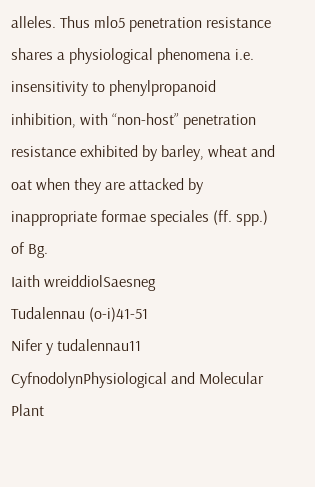alleles. Thus mlo5 penetration resistance shares a physiological phenomena i.e. insensitivity to phenylpropanoid inhibition, with “non-host” penetration resistance exhibited by barley, wheat and oat when they are attacked by inappropriate formae speciales (ff. spp.) of Bg.
Iaith wreiddiolSaesneg
Tudalennau (o-i)41-51
Nifer y tudalennau11
CyfnodolynPhysiological and Molecular Plant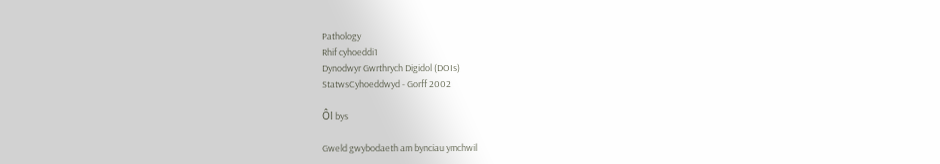Pathology
Rhif cyhoeddi1
Dynodwyr Gwrthrych Digidol (DOIs)
StatwsCyhoeddwyd - Gorff 2002

Ôl bys

Gweld gwybodaeth am bynciau ymchwil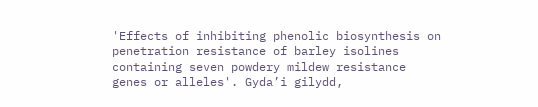'Effects of inhibiting phenolic biosynthesis on penetration resistance of barley isolines containing seven powdery mildew resistance genes or alleles'. Gyda’i gilydd,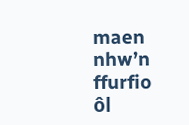maen nhw’n ffurfio ôl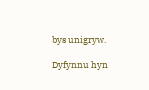bys unigryw.

Dyfynnu hyn